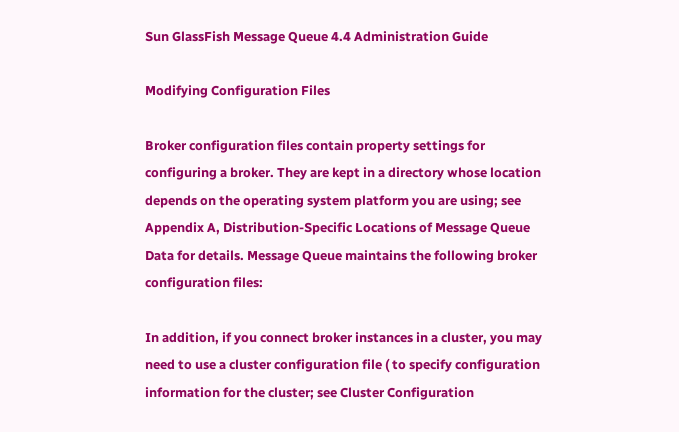Sun GlassFish Message Queue 4.4 Administration Guide

Modifying Configuration Files

Broker configuration files contain property settings for configuring a broker. They are kept in a directory whose location depends on the operating system platform you are using; see Appendix A, Distribution-Specific Locations of Message Queue Data for details. Message Queue maintains the following broker configuration files:

In addition, if you connect broker instances in a cluster, you may need to use a cluster configuration file ( to specify configuration information for the cluster; see Cluster Configuration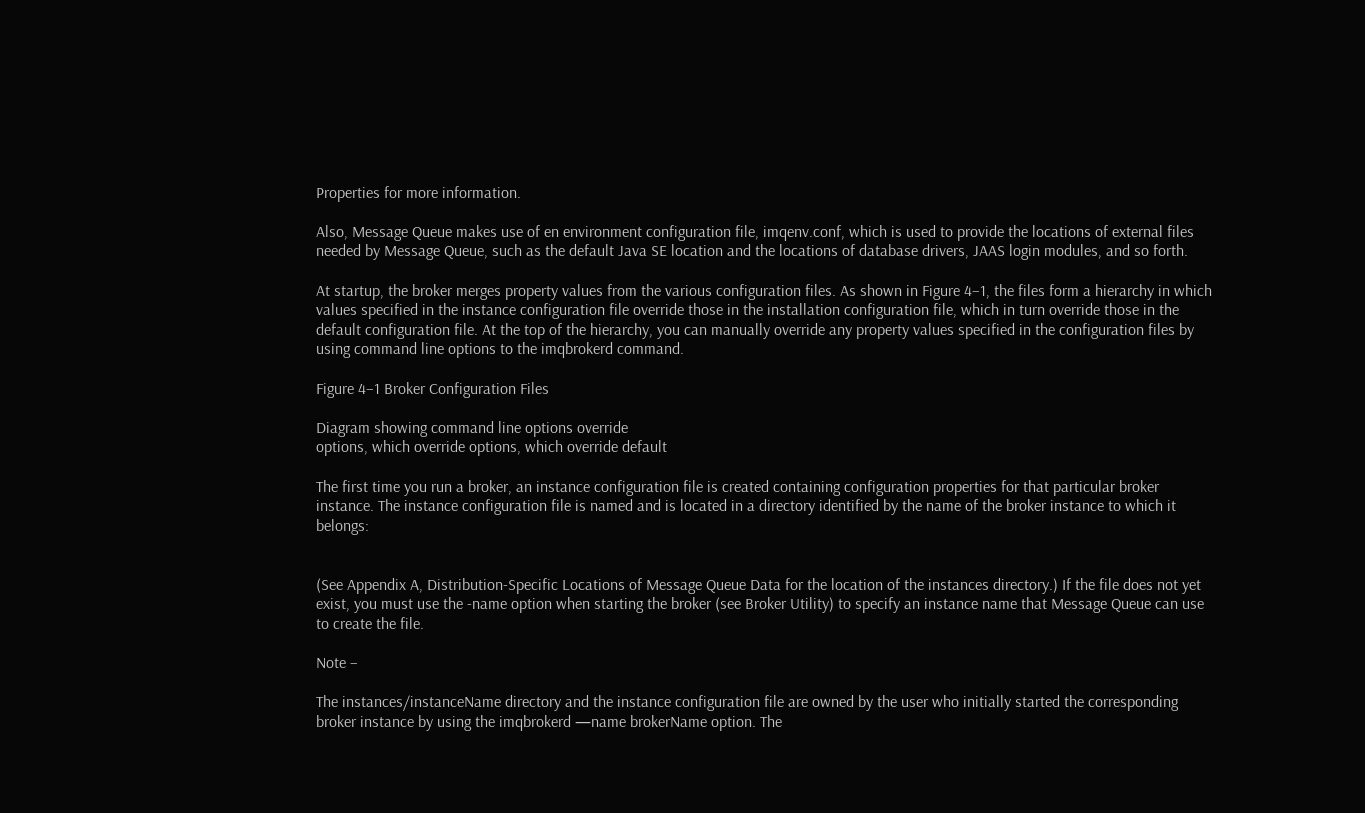Properties for more information.

Also, Message Queue makes use of en environment configuration file, imqenv.conf, which is used to provide the locations of external files needed by Message Queue, such as the default Java SE location and the locations of database drivers, JAAS login modules, and so forth.

At startup, the broker merges property values from the various configuration files. As shown in Figure 4–1, the files form a hierarchy in which values specified in the instance configuration file override those in the installation configuration file, which in turn override those in the default configuration file. At the top of the hierarchy, you can manually override any property values specified in the configuration files by using command line options to the imqbrokerd command.

Figure 4–1 Broker Configuration Files

Diagram showing command line options override
options, which override options, which override default

The first time you run a broker, an instance configuration file is created containing configuration properties for that particular broker instance. The instance configuration file is named and is located in a directory identified by the name of the broker instance to which it belongs:


(See Appendix A, Distribution-Specific Locations of Message Queue Data for the location of the instances directory.) If the file does not yet exist, you must use the -name option when starting the broker (see Broker Utility) to specify an instance name that Message Queue can use to create the file.

Note –

The instances/instanceName directory and the instance configuration file are owned by the user who initially started the corresponding broker instance by using the imqbrokerd —name brokerName option. The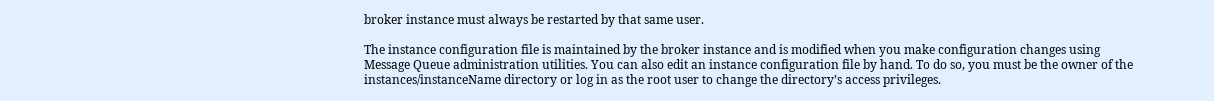broker instance must always be restarted by that same user.

The instance configuration file is maintained by the broker instance and is modified when you make configuration changes using Message Queue administration utilities. You can also edit an instance configuration file by hand. To do so, you must be the owner of the instances/instanceName directory or log in as the root user to change the directory’s access privileges.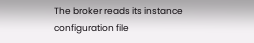The broker reads its instance configuration file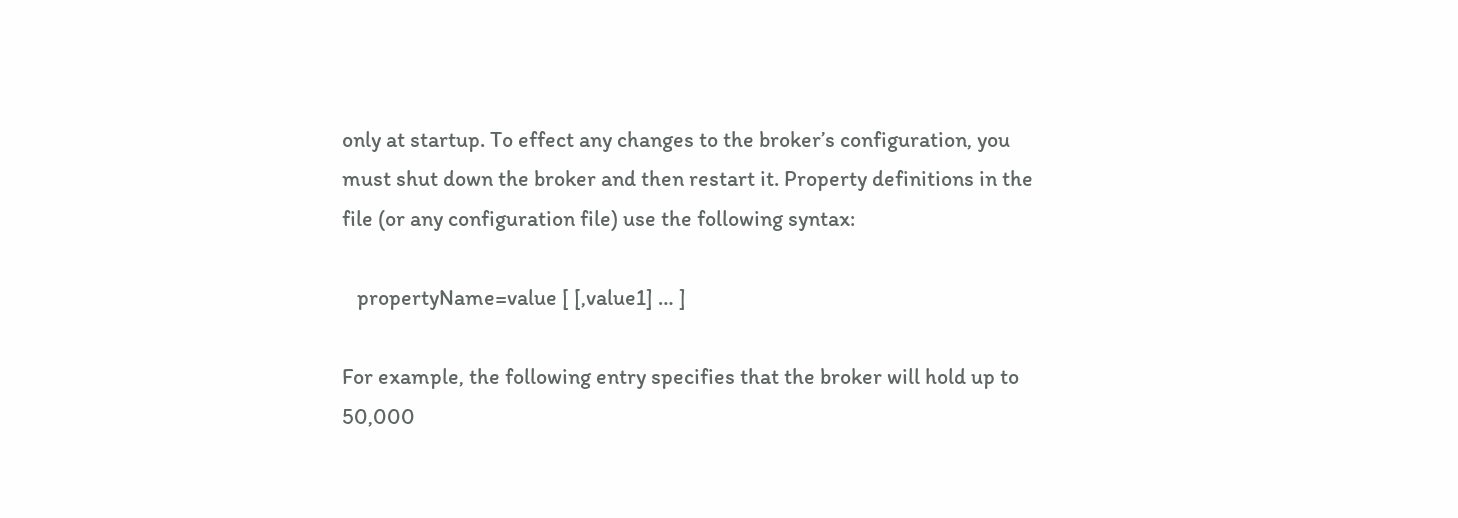only at startup. To effect any changes to the broker’s configuration, you must shut down the broker and then restart it. Property definitions in the file (or any configuration file) use the following syntax:

   propertyName=value [ [,value1] … ]

For example, the following entry specifies that the broker will hold up to 50,000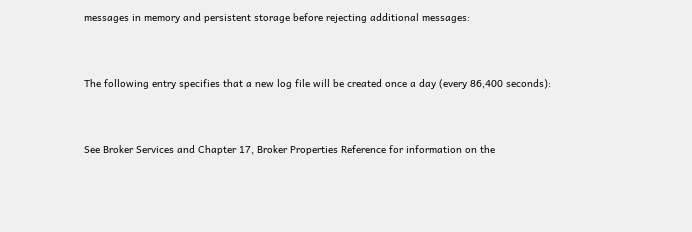messages in memory and persistent storage before rejecting additional messages:


The following entry specifies that a new log file will be created once a day (every 86,400 seconds):


See Broker Services and Chapter 17, Broker Properties Reference for information on the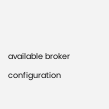available broker configuration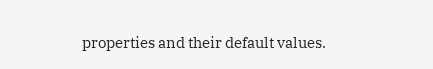properties and their default values.